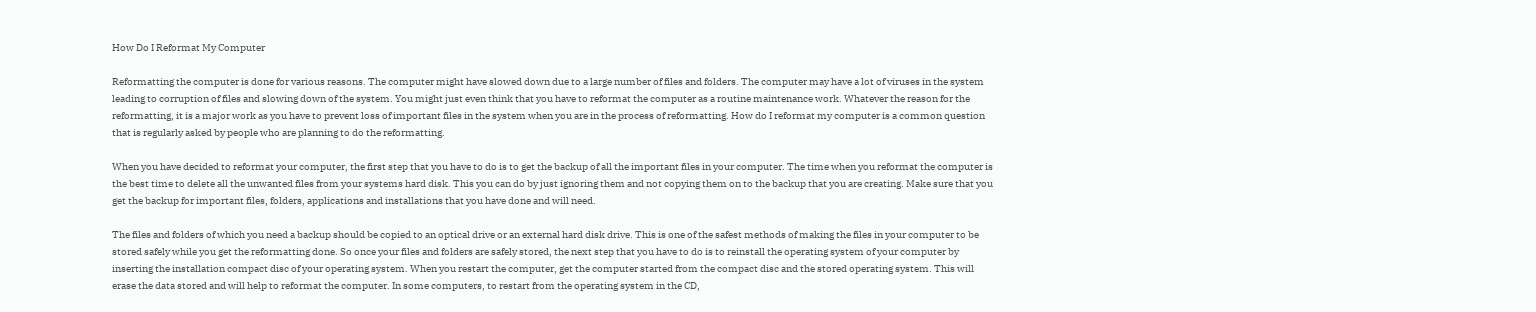How Do I Reformat My Computer

Reformatting the computer is done for various reasons. The computer might have slowed down due to a large number of files and folders. The computer may have a lot of viruses in the system leading to corruption of files and slowing down of the system. You might just even think that you have to reformat the computer as a routine maintenance work. Whatever the reason for the reformatting, it is a major work as you have to prevent loss of important files in the system when you are in the process of reformatting. How do I reformat my computer is a common question that is regularly asked by people who are planning to do the reformatting.

When you have decided to reformat your computer, the first step that you have to do is to get the backup of all the important files in your computer. The time when you reformat the computer is the best time to delete all the unwanted files from your systems hard disk. This you can do by just ignoring them and not copying them on to the backup that you are creating. Make sure that you get the backup for important files, folders, applications and installations that you have done and will need.

The files and folders of which you need a backup should be copied to an optical drive or an external hard disk drive. This is one of the safest methods of making the files in your computer to be stored safely while you get the reformatting done. So once your files and folders are safely stored, the next step that you have to do is to reinstall the operating system of your computer by inserting the installation compact disc of your operating system. When you restart the computer, get the computer started from the compact disc and the stored operating system. This will erase the data stored and will help to reformat the computer. In some computers, to restart from the operating system in the CD,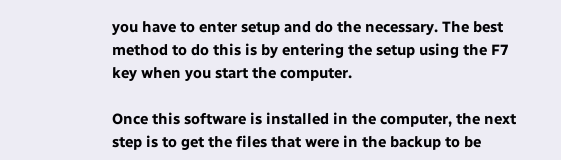you have to enter setup and do the necessary. The best method to do this is by entering the setup using the F7 key when you start the computer.

Once this software is installed in the computer, the next step is to get the files that were in the backup to be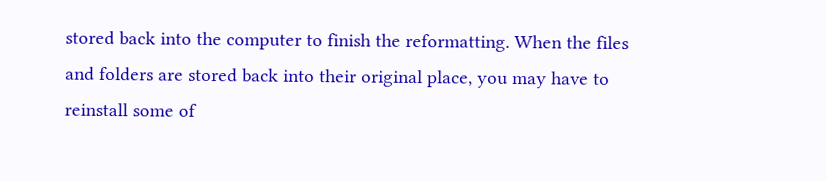stored back into the computer to finish the reformatting. When the files and folders are stored back into their original place, you may have to reinstall some of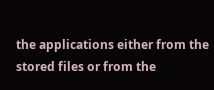the applications either from the stored files or from the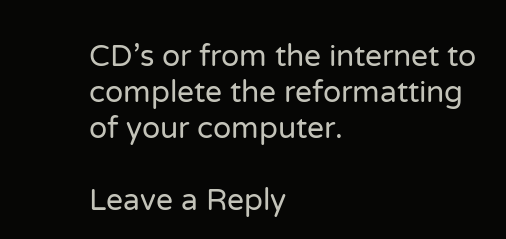CD’s or from the internet to complete the reformatting of your computer.

Leave a Reply